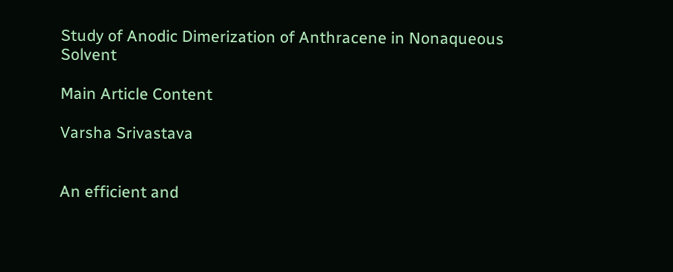Study of Anodic Dimerization of Anthracene in Nonaqueous Solvent

Main Article Content

Varsha Srivastava


An efficient and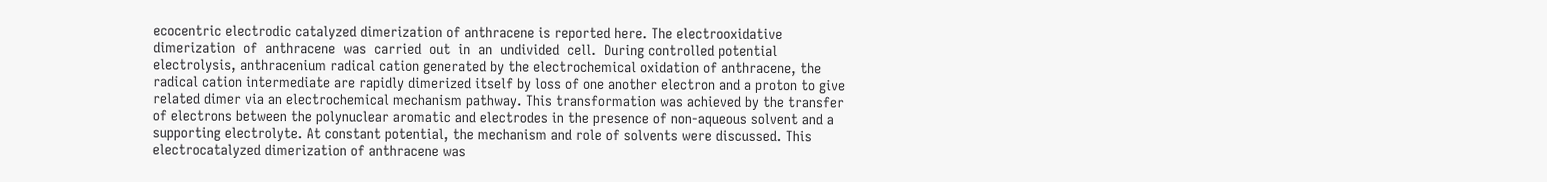ecocentric electrodic catalyzed dimerization of anthracene is reported here. The electrooxidative  dimerization  of  anthracene  was  carried  out  in  an  undivided  cell.  During controlled potential electrolysis, anthracenium radical cation generated by the electrochemical oxidation of anthracene, the radical cation intermediate are rapidly dimerized itself by loss of one another electron and a proton to give related dimer via an electrochemical mechanism pathway. This transformation was achieved by the transfer of electrons between the polynuclear aromatic and electrodes in the presence of non-aqueous solvent and a supporting electrolyte. At constant potential, the mechanism and role of solvents were discussed. This electrocatalyzed dimerization of anthracene was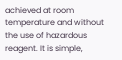achieved at room temperature and without the use of hazardous reagent. It is simple,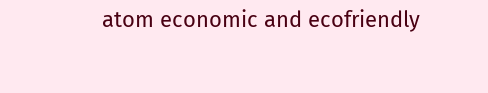atom economic and ecofriendly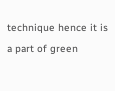technique hence it is a part of green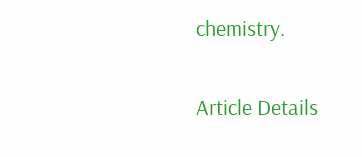chemistry.

Article Details